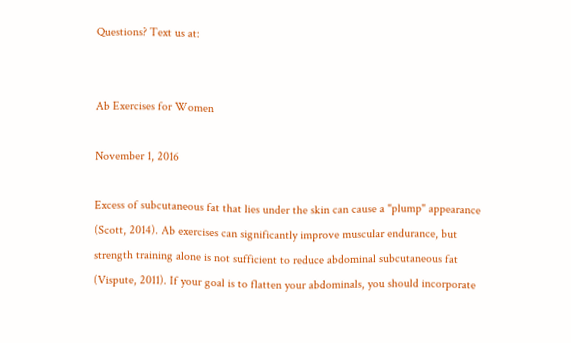Questions? Text us at:


Ab Exercises for Women

November 1, 2016

Excess of subcutaneous fat that lies under the skin can cause a "plump" appearance (Scott, 2014). Ab exercises can significantly improve muscular endurance, but strength training alone is not sufficient to reduce abdominal subcutaneous fat (Vispute, 2011). If your goal is to flatten your abdominals, you should incorporate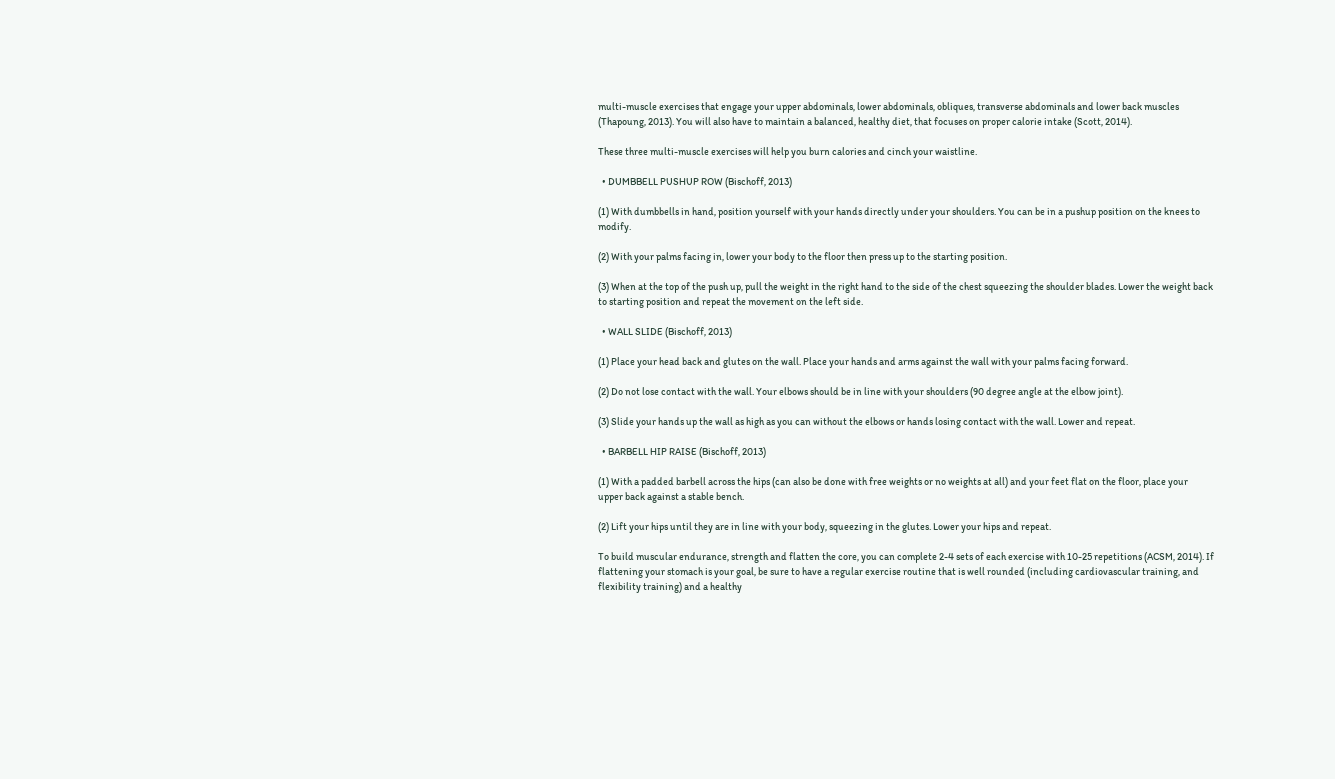multi-muscle exercises that engage your upper abdominals, lower abdominals, obliques, transverse abdominals and lower back muscles (Thapoung, 2013). You will also have to maintain a balanced, healthy diet, that focuses on proper calorie intake (Scott, 2014).

These three multi-muscle exercises will help you burn calories and cinch your waistline.

  • DUMBBELL PUSHUP ROW (Bischoff, 2013)

(1) With dumbbells in hand, position yourself with your hands directly under your shoulders. You can be in a pushup position on the knees to modify.

(2) With your palms facing in, lower your body to the floor then press up to the starting position.

(3) When at the top of the push up, pull the weight in the right hand to the side of the chest squeezing the shoulder blades. Lower the weight back to starting position and repeat the movement on the left side.

  • WALL SLIDE (Bischoff, 2013)

(1) Place your head back and glutes on the wall. Place your hands and arms against the wall with your palms facing forward.

(2) Do not lose contact with the wall. Your elbows should be in line with your shoulders (90 degree angle at the elbow joint).

(3) Slide your hands up the wall as high as you can without the elbows or hands losing contact with the wall. Lower and repeat.

  • BARBELL HIP RAISE (Bischoff, 2013)

(1) With a padded barbell across the hips (can also be done with free weights or no weights at all) and your feet flat on the floor, place your upper back against a stable bench.

(2) Lift your hips until they are in line with your body, squeezing in the glutes. Lower your hips and repeat.

To build muscular endurance, strength and flatten the core, you can complete 2-4 sets of each exercise with 10-25 repetitions (ACSM, 2014). If flattening your stomach is your goal, be sure to have a regular exercise routine that is well rounded (including cardiovascular training, and flexibility training) and a healthy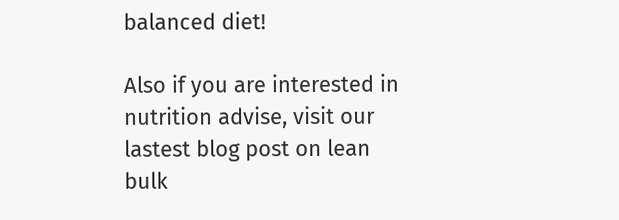balanced diet!

Also if you are interested in nutrition advise, visit our lastest blog post on lean bulk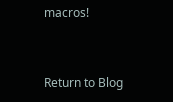macros!


Return to Blog